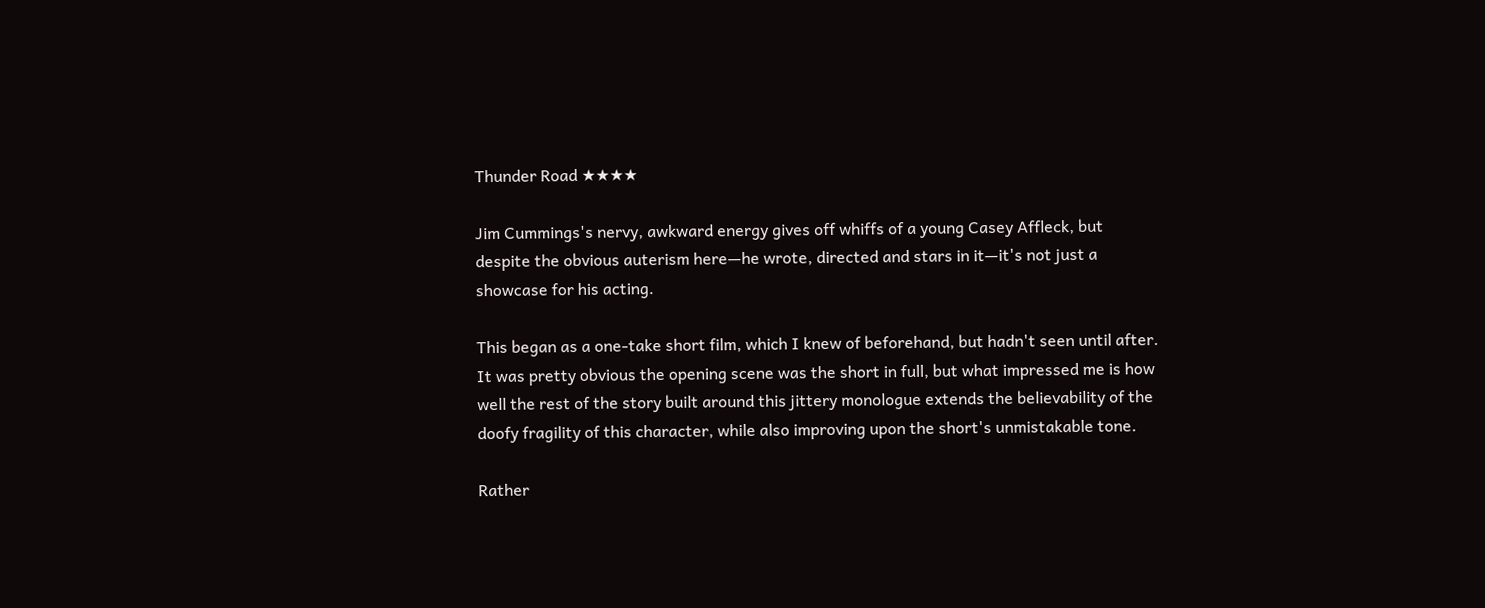Thunder Road ★★★★

Jim Cummings's nervy, awkward energy gives off whiffs of a young Casey Affleck, but despite the obvious auterism here—he wrote, directed and stars in it—it's not just a showcase for his acting.

This began as a one-take short film, which I knew of beforehand, but hadn't seen until after. It was pretty obvious the opening scene was the short in full, but what impressed me is how well the rest of the story built around this jittery monologue extends the believability of the doofy fragility of this character, while also improving upon the short's unmistakable tone.

Rather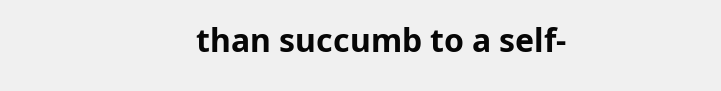than succumb to a self-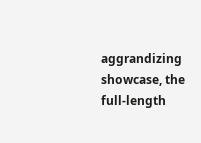aggrandizing showcase, the full-length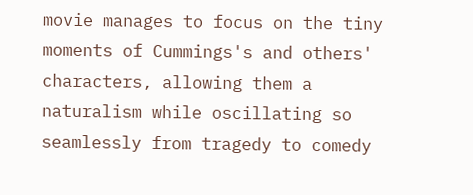movie manages to focus on the tiny moments of Cummings's and others' characters, allowing them a naturalism while oscillating so seamlessly from tragedy to comedy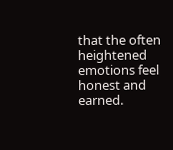that the often heightened emotions feel honest and earned.